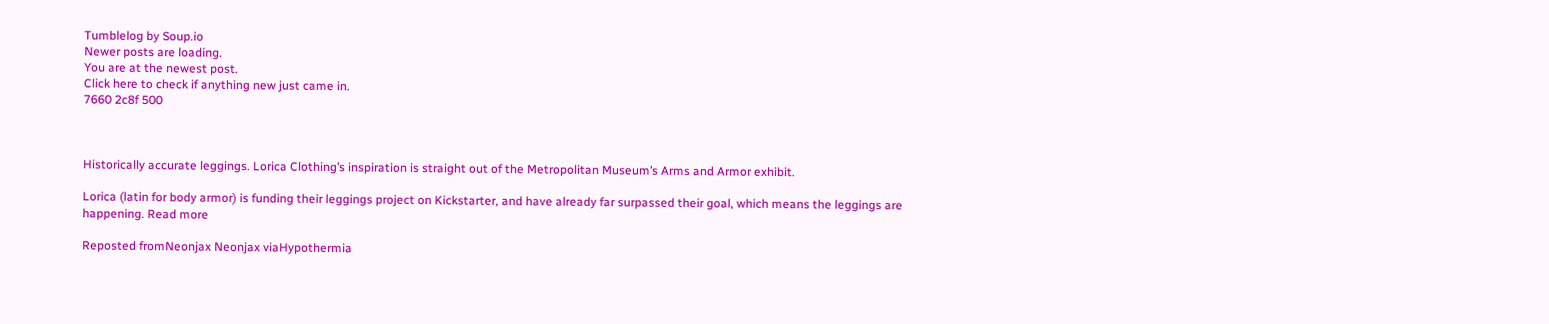Tumblelog by Soup.io
Newer posts are loading.
You are at the newest post.
Click here to check if anything new just came in.
7660 2c8f 500



Historically accurate leggings. Lorica Clothing’s inspiration is straight out of the Metropolitan Museum’s Arms and Armor exhibit.

Lorica (latin for body armor) is funding their leggings project on Kickstarter, and have already far surpassed their goal, which means the leggings are happening. Read more

Reposted fromNeonjax Neonjax viaHypothermia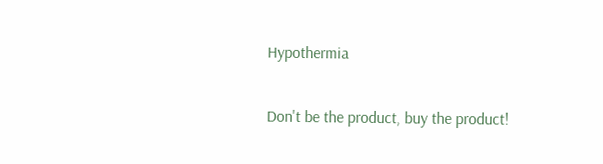Hypothermia

Don't be the product, buy the product!